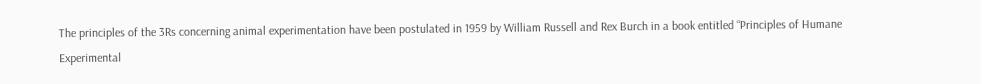The principles of the 3Rs concerning animal experimentation have been postulated in 1959 by William Russell and Rex Burch in a book entitled “Principles of Humane Experimental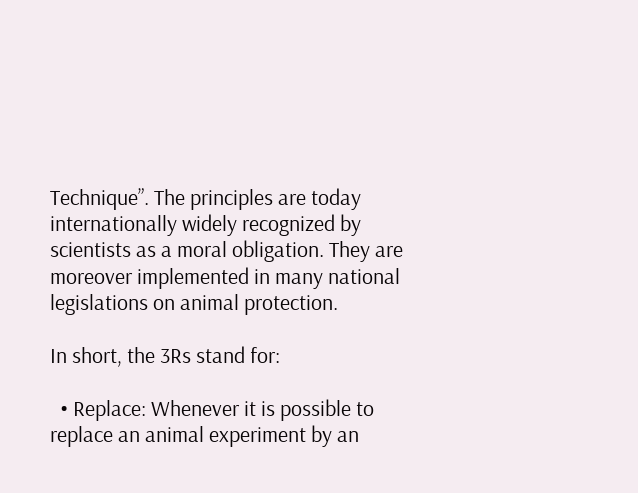Technique”. The principles are today internationally widely recognized by scientists as a moral obligation. They are moreover implemented in many national legislations on animal protection.

In short, the 3Rs stand for:

  • Replace: Whenever it is possible to replace an animal experiment by an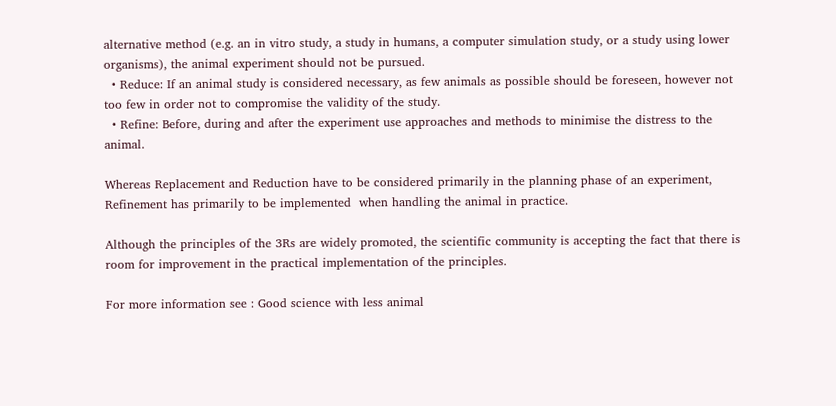alternative method (e.g. an in vitro study, a study in humans, a computer simulation study, or a study using lower organisms), the animal experiment should not be pursued.
  • Reduce: If an animal study is considered necessary, as few animals as possible should be foreseen, however not too few in order not to compromise the validity of the study.
  • Refine: Before, during and after the experiment use approaches and methods to minimise the distress to the animal.

Whereas Replacement and Reduction have to be considered primarily in the planning phase of an experiment, Refinement has primarily to be implemented  when handling the animal in practice.

Although the principles of the 3Rs are widely promoted, the scientific community is accepting the fact that there is room for improvement in the practical implementation of the principles.

For more information see : Good science with less animal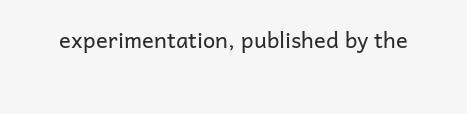experimentation, published by the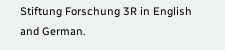Stiftung Forschung 3R in English and German.